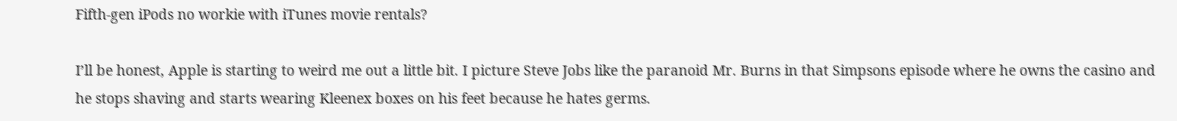Fifth-gen iPods no workie with iTunes movie rentals?

I’ll be honest, Apple is starting to weird me out a little bit. I picture Steve Jobs like the paranoid Mr. Burns in that Simpsons episode where he owns the casino and he stops shaving and starts wearing Kleenex boxes on his feet because he hates germs.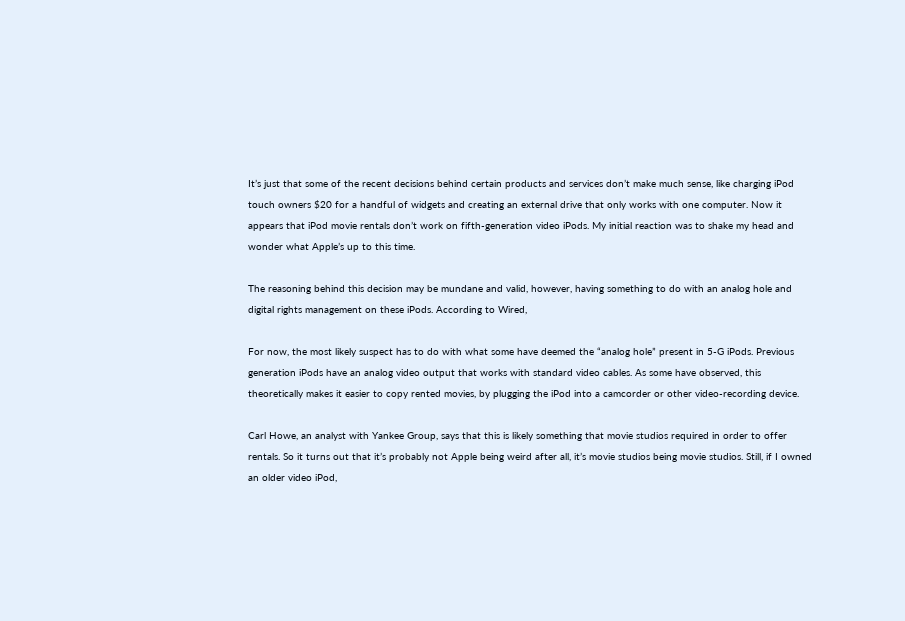It’s just that some of the recent decisions behind certain products and services don’t make much sense, like charging iPod touch owners $20 for a handful of widgets and creating an external drive that only works with one computer. Now it appears that iPod movie rentals don’t work on fifth-generation video iPods. My initial reaction was to shake my head and wonder what Apple’s up to this time.

The reasoning behind this decision may be mundane and valid, however, having something to do with an analog hole and digital rights management on these iPods. According to Wired,

For now, the most likely suspect has to do with what some have deemed the “analog hole” present in 5-G iPods. Previous generation iPods have an analog video output that works with standard video cables. As some have observed, this theoretically makes it easier to copy rented movies, by plugging the iPod into a camcorder or other video-recording device.

Carl Howe, an analyst with Yankee Group, says that this is likely something that movie studios required in order to offer rentals. So it turns out that it’s probably not Apple being weird after all, it’s movie studios being movie studios. Still, if I owned an older video iPod,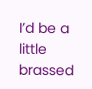I’d be a little brassed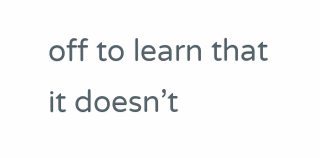off to learn that it doesn’t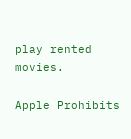play rented movies.

Apple Prohibits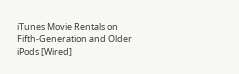iTunes Movie Rentals on Fifth-Generation and Older iPods [Wired]